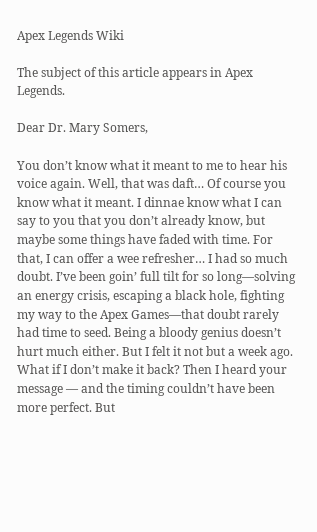Apex Legends Wiki

The subject of this article appears in Apex Legends.

Dear Dr. Mary Somers,

You don’t know what it meant to me to hear his voice again. Well, that was daft… Of course you know what it meant. I dinnae know what I can say to you that you don’t already know, but maybe some things have faded with time. For that, I can offer a wee refresher… I had so much doubt. I’ve been goin’ full tilt for so long—solving an energy crisis, escaping a black hole, fighting my way to the Apex Games—that doubt rarely had time to seed. Being a bloody genius doesn’t hurt much either. But I felt it not but a week ago. What if I don’t make it back? Then I heard your message — and the timing couldn’t have been more perfect. But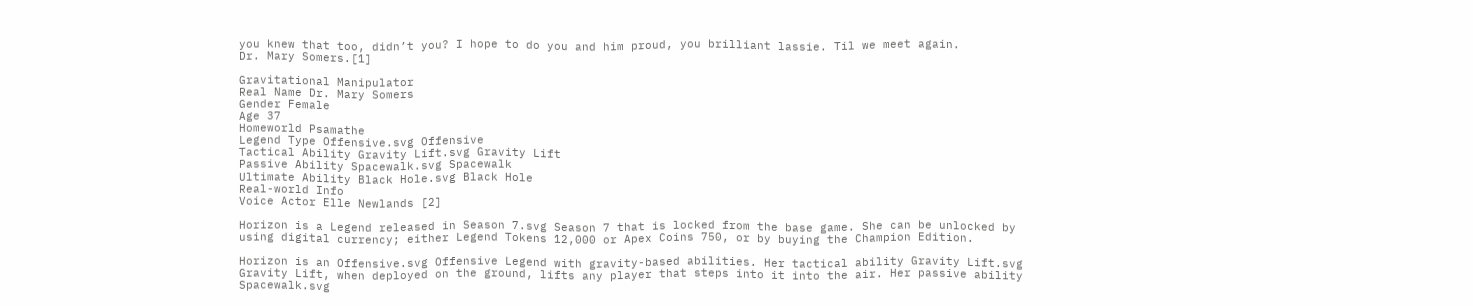you knew that too, didn’t you? I hope to do you and him proud, you brilliant lassie. Til we meet again.
Dr. Mary Somers.[1]

Gravitational Manipulator
Real Name Dr. Mary Somers
Gender Female
Age 37
Homeworld Psamathe
Legend Type Offensive.svg Offensive
Tactical Ability Gravity Lift.svg Gravity Lift
Passive Ability Spacewalk.svg Spacewalk
Ultimate Ability Black Hole.svg Black Hole
Real-world Info
Voice Actor Elle Newlands [2]

Horizon is a Legend released in Season 7.svg Season 7 that is locked from the base game. She can be unlocked by using digital currency; either Legend Tokens 12,000 or Apex Coins 750, or by buying the Champion Edition.

Horizon is an Offensive.svg Offensive Legend with gravity-based abilities. Her tactical ability Gravity Lift.svg Gravity Lift, when deployed on the ground, lifts any player that steps into it into the air. Her passive ability Spacewalk.svg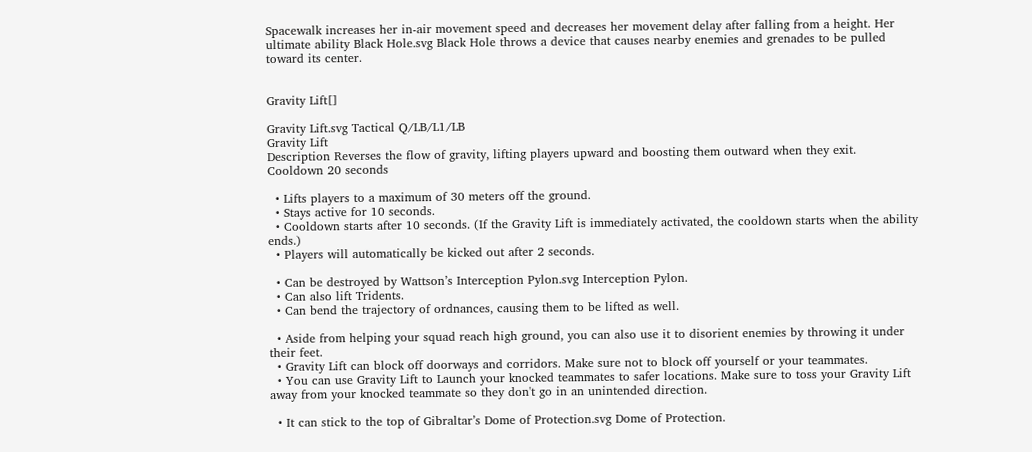Spacewalk increases her in-air movement speed and decreases her movement delay after falling from a height. Her ultimate ability Black Hole.svg Black Hole throws a device that causes nearby enemies and grenades to be pulled toward its center.


Gravity Lift[]

Gravity Lift.svg Tactical Q/LB/L1/LB
Gravity Lift
Description Reverses the flow of gravity, lifting players upward and boosting them outward when they exit.
Cooldown 20 seconds

  • Lifts players to a maximum of 30 meters off the ground.
  • Stays active for 10 seconds.
  • Cooldown starts after 10 seconds. (If the Gravity Lift is immediately activated, the cooldown starts when the ability ends.)
  • Players will automatically be kicked out after 2 seconds.

  • Can be destroyed by Wattson’s Interception Pylon.svg Interception Pylon.
  • Can also lift Tridents.
  • Can bend the trajectory of ordnances, causing them to be lifted as well.

  • Aside from helping your squad reach high ground, you can also use it to disorient enemies by throwing it under their feet.
  • Gravity Lift can block off doorways and corridors. Make sure not to block off yourself or your teammates.
  • You can use Gravity Lift to Launch your knocked teammates to safer locations. Make sure to toss your Gravity Lift away from your knocked teammate so they don't go in an unintended direction.

  • It can stick to the top of Gibraltar’s Dome of Protection.svg Dome of Protection.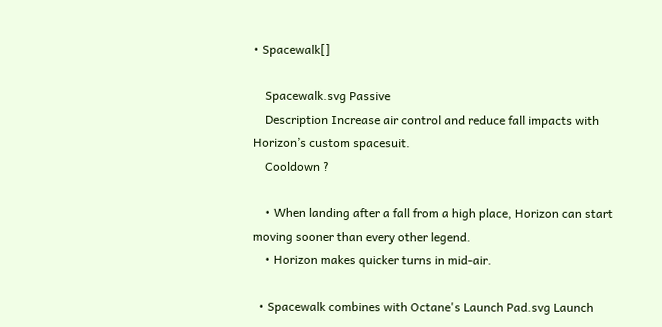• Spacewalk[]

    Spacewalk.svg Passive
    Description Increase air control and reduce fall impacts with Horizon’s custom spacesuit.
    Cooldown ?

    • When landing after a fall from a high place, Horizon can start moving sooner than every other legend.
    • Horizon makes quicker turns in mid-air.

  • Spacewalk combines with Octane's Launch Pad.svg Launch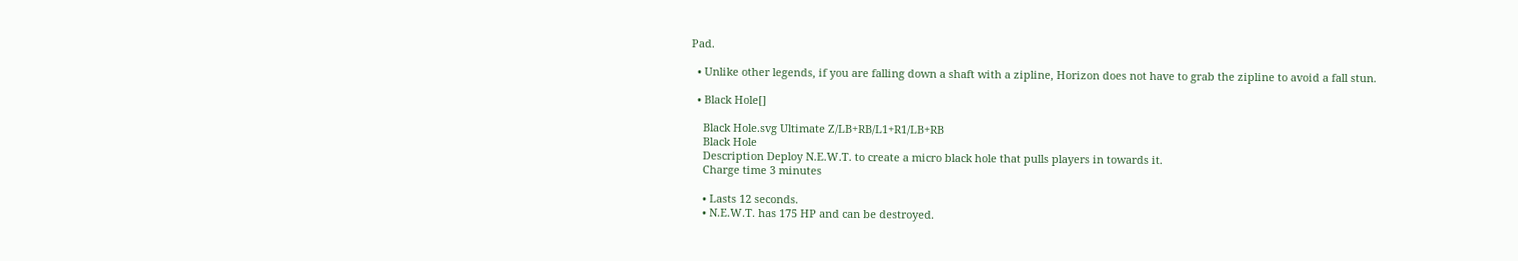Pad.

  • Unlike other legends, if you are falling down a shaft with a zipline, Horizon does not have to grab the zipline to avoid a fall stun.

  • Black Hole[]

    Black Hole.svg Ultimate Z/LB+RB/L1+R1/LB+RB
    Black Hole
    Description Deploy N.E.W.T. to create a micro black hole that pulls players in towards it.
    Charge time 3 minutes

    • Lasts 12 seconds.
    • N.E.W.T. has 175 HP and can be destroyed.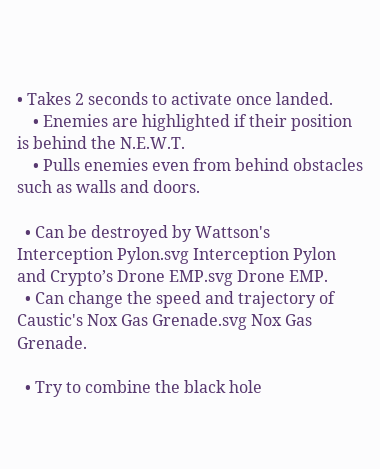• Takes 2 seconds to activate once landed.
    • Enemies are highlighted if their position is behind the N.E.W.T.
    • Pulls enemies even from behind obstacles such as walls and doors.

  • Can be destroyed by Wattson's Interception Pylon.svg Interception Pylon and Crypto’s Drone EMP.svg Drone EMP.
  • Can change the speed and trajectory of Caustic's Nox Gas Grenade.svg Nox Gas Grenade.

  • Try to combine the black hole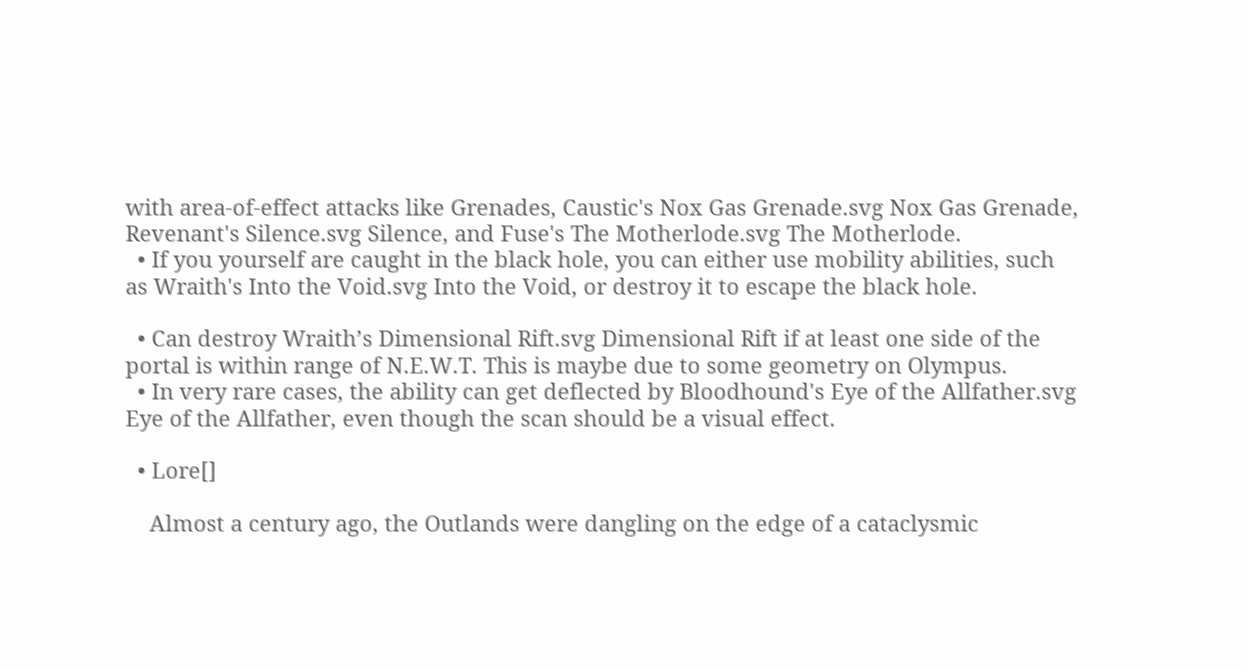with area-of-effect attacks like Grenades, Caustic's Nox Gas Grenade.svg Nox Gas Grenade, Revenant's Silence.svg Silence, and Fuse's The Motherlode.svg The Motherlode.
  • If you yourself are caught in the black hole, you can either use mobility abilities, such as Wraith's Into the Void.svg Into the Void, or destroy it to escape the black hole.

  • Can destroy Wraith’s Dimensional Rift.svg Dimensional Rift if at least one side of the portal is within range of N.E.W.T. This is maybe due to some geometry on Olympus.
  • In very rare cases, the ability can get deflected by Bloodhound's Eye of the Allfather.svg Eye of the Allfather, even though the scan should be a visual effect.

  • Lore[]

    Almost a century ago, the Outlands were dangling on the edge of a cataclysmic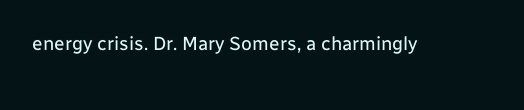energy crisis. Dr. Mary Somers, a charmingly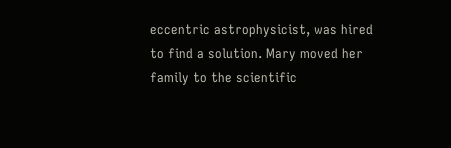eccentric astrophysicist, was hired to find a solution. Mary moved her family to the scientific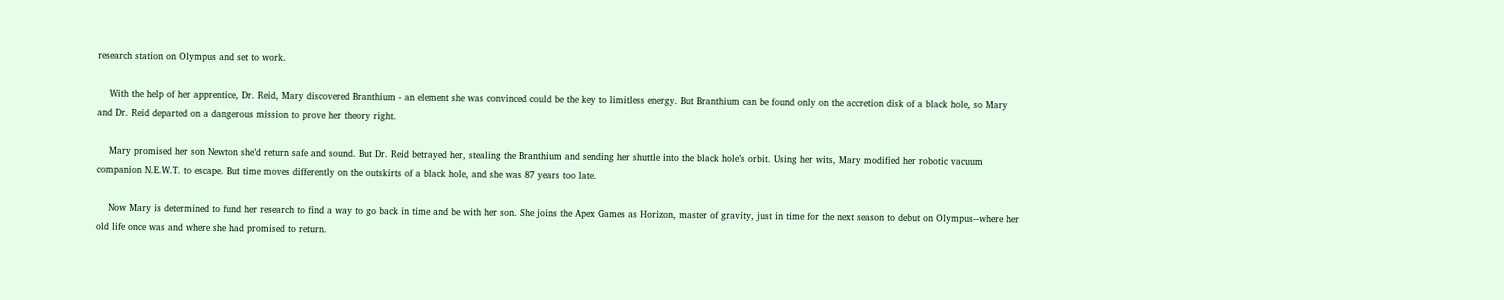research station on Olympus and set to work.

    With the help of her apprentice, Dr. Reid, Mary discovered Branthium - an element she was convinced could be the key to limitless energy. But Branthium can be found only on the accretion disk of a black hole, so Mary and Dr. Reid departed on a dangerous mission to prove her theory right.

    Mary promised her son Newton she’d return safe and sound. But Dr. Reid betrayed her, stealing the Branthium and sending her shuttle into the black hole’s orbit. Using her wits, Mary modified her robotic vacuum companion N.E.W.T. to escape. But time moves differently on the outskirts of a black hole, and she was 87 years too late.

    Now Mary is determined to fund her research to find a way to go back in time and be with her son. She joins the Apex Games as Horizon, master of gravity, just in time for the next season to debut on Olympus--where her old life once was and where she had promised to return.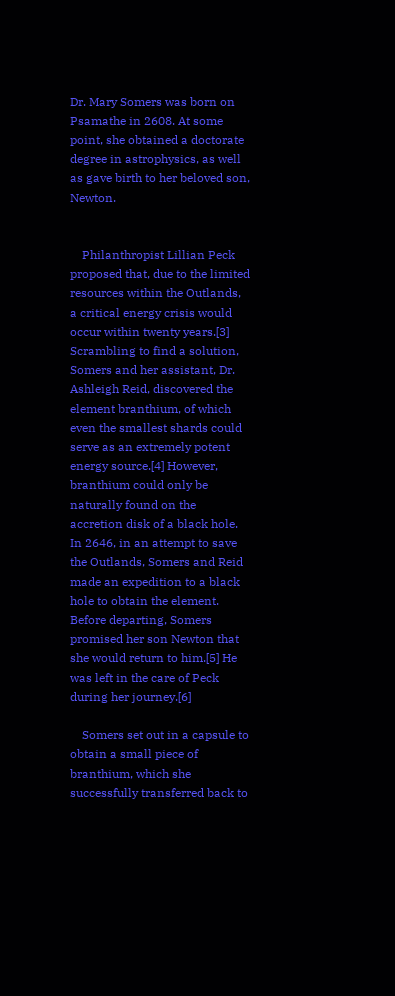Dr. Mary Somers was born on Psamathe in 2608. At some point, she obtained a doctorate degree in astrophysics, as well as gave birth to her beloved son, Newton.


    Philanthropist Lillian Peck proposed that, due to the limited resources within the Outlands, a critical energy crisis would occur within twenty years.[3] Scrambling to find a solution, Somers and her assistant, Dr. Ashleigh Reid, discovered the element branthium, of which even the smallest shards could serve as an extremely potent energy source.[4] However, branthium could only be naturally found on the accretion disk of a black hole. In 2646, in an attempt to save the Outlands, Somers and Reid made an expedition to a black hole to obtain the element. Before departing, Somers promised her son Newton that she would return to him.[5] He was left in the care of Peck during her journey.[6]

    Somers set out in a capsule to obtain a small piece of branthium, which she successfully transferred back to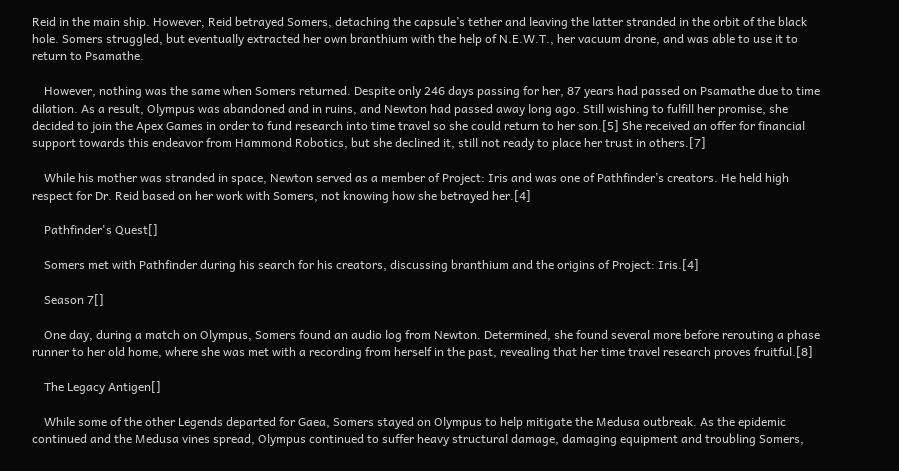Reid in the main ship. However, Reid betrayed Somers, detaching the capsule’s tether and leaving the latter stranded in the orbit of the black hole. Somers struggled, but eventually extracted her own branthium with the help of N.E.W.T., her vacuum drone, and was able to use it to return to Psamathe.

    However, nothing was the same when Somers returned. Despite only 246 days passing for her, 87 years had passed on Psamathe due to time dilation. As a result, Olympus was abandoned and in ruins, and Newton had passed away long ago. Still wishing to fulfill her promise, she decided to join the Apex Games in order to fund research into time travel so she could return to her son.[5] She received an offer for financial support towards this endeavor from Hammond Robotics, but she declined it, still not ready to place her trust in others.[7]

    While his mother was stranded in space, Newton served as a member of Project: Iris and was one of Pathfinder’s creators. He held high respect for Dr. Reid based on her work with Somers, not knowing how she betrayed her.[4]

    Pathfinder's Quest[]

    Somers met with Pathfinder during his search for his creators, discussing branthium and the origins of Project: Iris.[4]

    Season 7[]

    One day, during a match on Olympus, Somers found an audio log from Newton. Determined, she found several more before rerouting a phase runner to her old home, where she was met with a recording from herself in the past, revealing that her time travel research proves fruitful.[8]

    The Legacy Antigen[]

    While some of the other Legends departed for Gaea, Somers stayed on Olympus to help mitigate the Medusa outbreak. As the epidemic continued and the Medusa vines spread, Olympus continued to suffer heavy structural damage, damaging equipment and troubling Somers,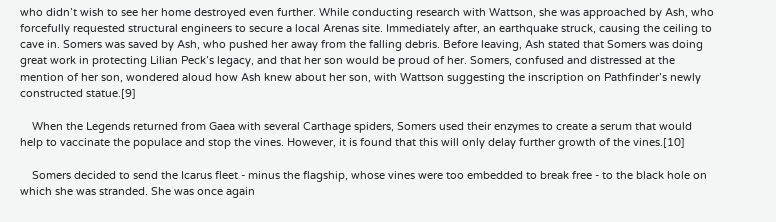who didn’t wish to see her home destroyed even further. While conducting research with Wattson, she was approached by Ash, who forcefully requested structural engineers to secure a local Arenas site. Immediately after, an earthquake struck, causing the ceiling to cave in. Somers was saved by Ash, who pushed her away from the falling debris. Before leaving, Ash stated that Somers was doing great work in protecting Lilian Peck’s legacy, and that her son would be proud of her. Somers, confused and distressed at the mention of her son, wondered aloud how Ash knew about her son, with Wattson suggesting the inscription on Pathfinder’s newly constructed statue.[9]

    When the Legends returned from Gaea with several Carthage spiders, Somers used their enzymes to create a serum that would help to vaccinate the populace and stop the vines. However, it is found that this will only delay further growth of the vines.[10]

    Somers decided to send the Icarus fleet - minus the flagship, whose vines were too embedded to break free - to the black hole on which she was stranded. She was once again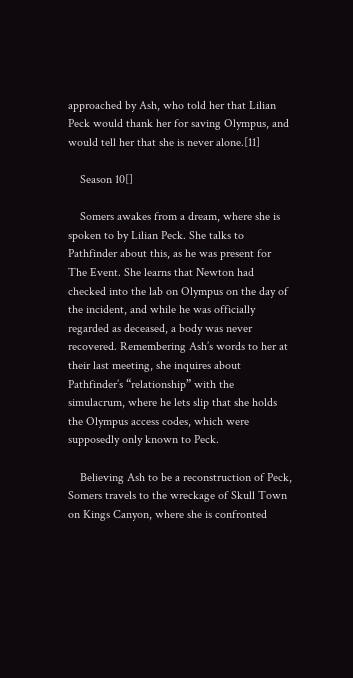approached by Ash, who told her that Lilian Peck would thank her for saving Olympus, and would tell her that she is never alone.[11]

    Season 10[]

    Somers awakes from a dream, where she is spoken to by Lilian Peck. She talks to Pathfinder about this, as he was present for The Event. She learns that Newton had checked into the lab on Olympus on the day of the incident, and while he was officially regarded as deceased, a body was never recovered. Remembering Ash’s words to her at their last meeting, she inquires about Pathfinder’s “relationship” with the simulacrum, where he lets slip that she holds the Olympus access codes, which were supposedly only known to Peck.

    Believing Ash to be a reconstruction of Peck, Somers travels to the wreckage of Skull Town on Kings Canyon, where she is confronted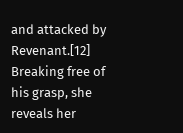and attacked by Revenant.[12] Breaking free of his grasp, she reveals her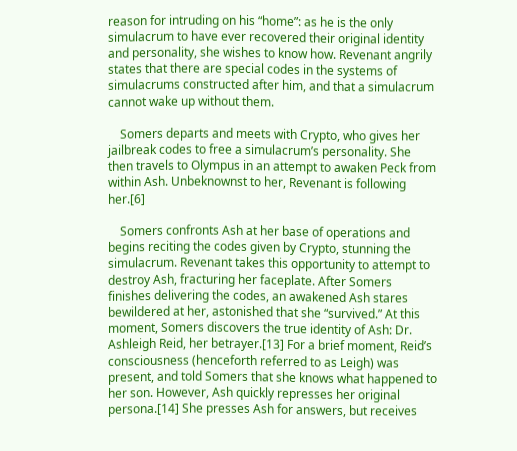reason for intruding on his “home”: as he is the only simulacrum to have ever recovered their original identity and personality, she wishes to know how. Revenant angrily states that there are special codes in the systems of simulacrums constructed after him, and that a simulacrum cannot wake up without them.

    Somers departs and meets with Crypto, who gives her jailbreak codes to free a simulacrum’s personality. She then travels to Olympus in an attempt to awaken Peck from within Ash. Unbeknownst to her, Revenant is following her.[6]

    Somers confronts Ash at her base of operations and begins reciting the codes given by Crypto, stunning the simulacrum. Revenant takes this opportunity to attempt to destroy Ash, fracturing her faceplate. After Somers finishes delivering the codes, an awakened Ash stares bewildered at her, astonished that she “survived.” At this moment, Somers discovers the true identity of Ash: Dr. Ashleigh Reid, her betrayer.[13] For a brief moment, Reid’s consciousness (henceforth referred to as Leigh) was present, and told Somers that she knows what happened to her son. However, Ash quickly represses her original persona.[14] She presses Ash for answers, but receives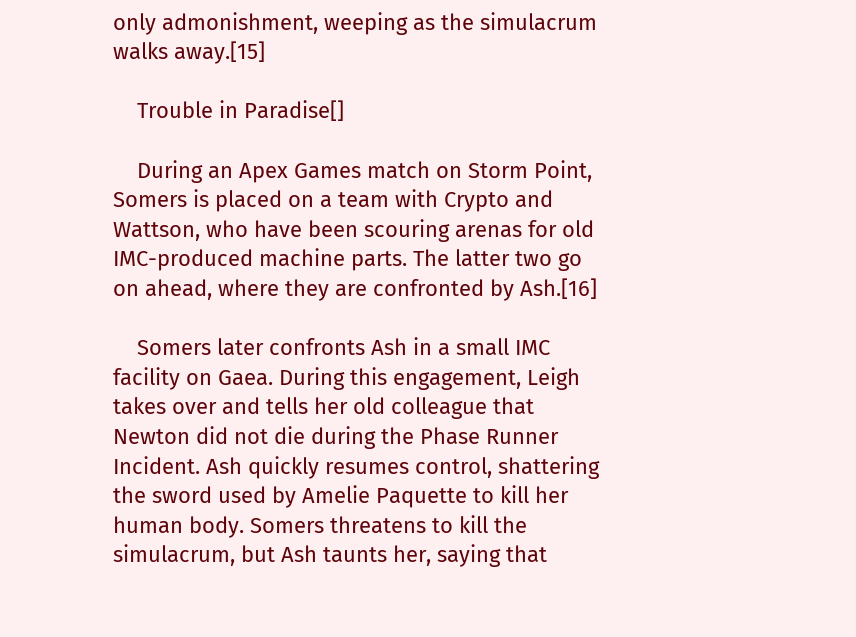only admonishment, weeping as the simulacrum walks away.[15]

    Trouble in Paradise[]

    During an Apex Games match on Storm Point, Somers is placed on a team with Crypto and Wattson, who have been scouring arenas for old IMC-produced machine parts. The latter two go on ahead, where they are confronted by Ash.[16]

    Somers later confronts Ash in a small IMC facility on Gaea. During this engagement, Leigh takes over and tells her old colleague that Newton did not die during the Phase Runner Incident. Ash quickly resumes control, shattering the sword used by Amelie Paquette to kill her human body. Somers threatens to kill the simulacrum, but Ash taunts her, saying that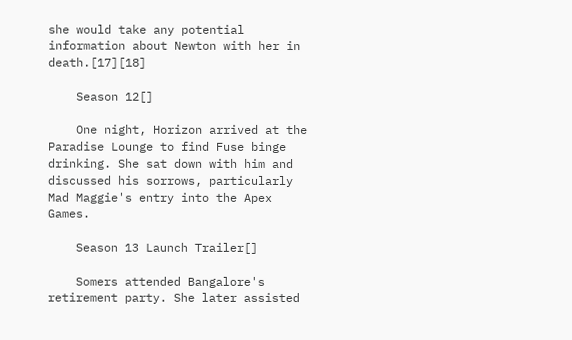she would take any potential information about Newton with her in death.[17][18]

    Season 12[]

    One night, Horizon arrived at the Paradise Lounge to find Fuse binge drinking. She sat down with him and discussed his sorrows, particularly Mad Maggie's entry into the Apex Games.

    Season 13 Launch Trailer[]

    Somers attended Bangalore's retirement party. She later assisted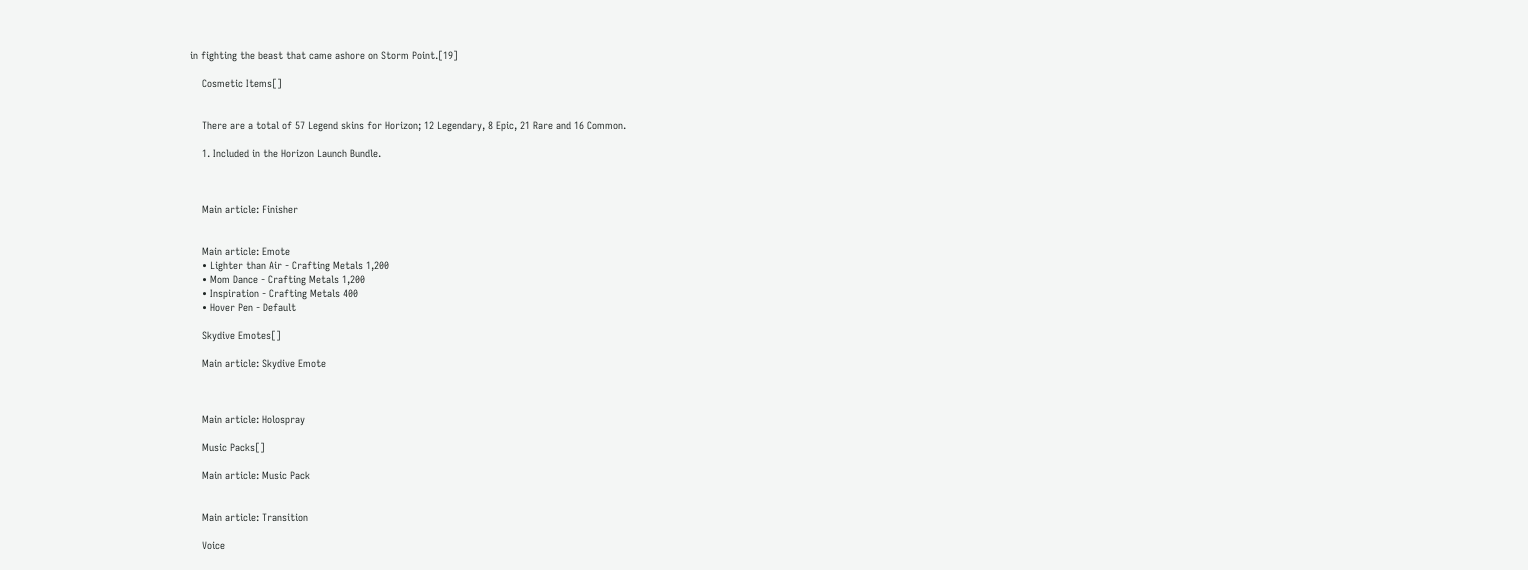in fighting the beast that came ashore on Storm Point.[19]

    Cosmetic Items[]


    There are a total of 57 Legend skins for Horizon; 12 Legendary, 8 Epic, 21 Rare and 16 Common.

    1. Included in the Horizon Launch Bundle.



    Main article: Finisher


    Main article: Emote
    • Lighter than Air - Crafting Metals 1,200
    • Mom Dance - Crafting Metals 1,200
    • Inspiration - Crafting Metals 400
    • Hover Pen - Default

    Skydive Emotes[]

    Main article: Skydive Emote



    Main article: Holospray

    Music Packs[]

    Main article: Music Pack


    Main article: Transition

    Voice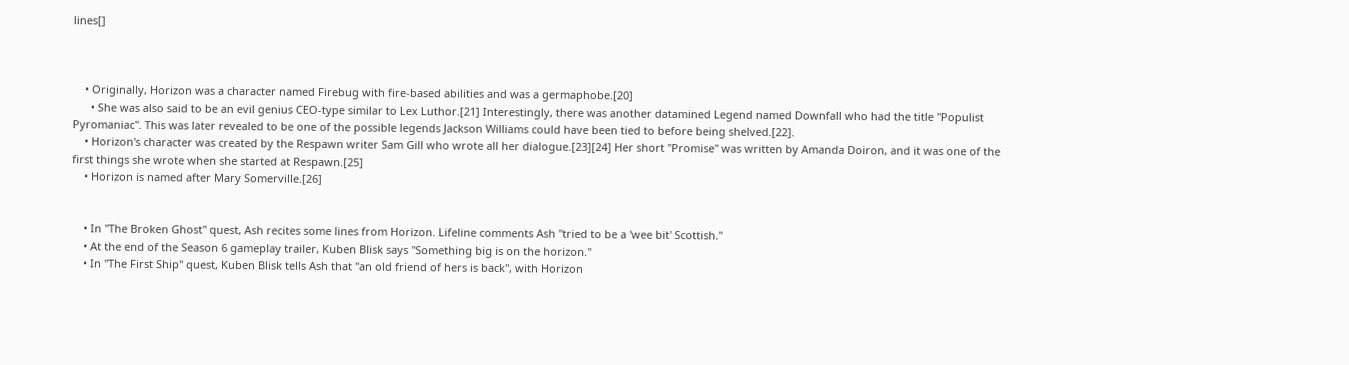lines[]



    • Originally, Horizon was a character named Firebug with fire-based abilities and was a germaphobe.[20]
      • She was also said to be an evil genius CEO-type similar to Lex Luthor.[21] Interestingly, there was another datamined Legend named Downfall who had the title "Populist Pyromaniac". This was later revealed to be one of the possible legends Jackson Williams could have been tied to before being shelved.[22].
    • Horizon's character was created by the Respawn writer Sam Gill who wrote all her dialogue.[23][24] Her short "Promise" was written by Amanda Doiron, and it was one of the first things she wrote when she started at Respawn.[25]
    • Horizon is named after Mary Somerville.[26]


    • In "The Broken Ghost" quest, Ash recites some lines from Horizon. Lifeline comments Ash "tried to be a 'wee bit' Scottish."
    • At the end of the Season 6 gameplay trailer, Kuben Blisk says "Something big is on the horizon."
    • In "The First Ship" quest, Kuben Blisk tells Ash that "an old friend of hers is back", with Horizon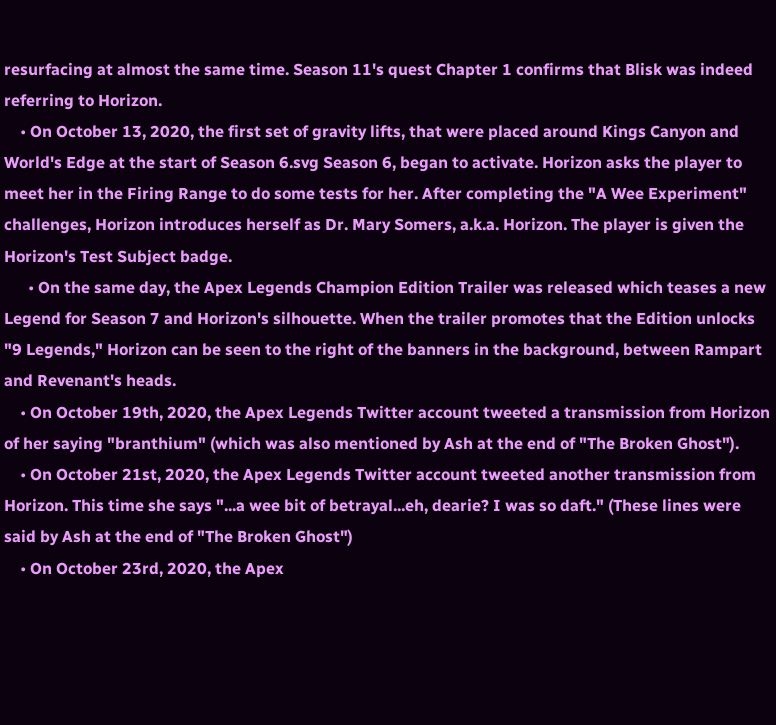resurfacing at almost the same time. Season 11's quest Chapter 1 confirms that Blisk was indeed referring to Horizon.
    • On October 13, 2020, the first set of gravity lifts, that were placed around Kings Canyon and World's Edge at the start of Season 6.svg Season 6, began to activate. Horizon asks the player to meet her in the Firing Range to do some tests for her. After completing the "A Wee Experiment" challenges, Horizon introduces herself as Dr. Mary Somers, a.k.a. Horizon. The player is given the Horizon's Test Subject badge.
      • On the same day, the Apex Legends Champion Edition Trailer was released which teases a new Legend for Season 7 and Horizon's silhouette. When the trailer promotes that the Edition unlocks "9 Legends," Horizon can be seen to the right of the banners in the background, between Rampart and Revenant's heads.
    • On October 19th, 2020, the Apex Legends Twitter account tweeted a transmission from Horizon of her saying "branthium" (which was also mentioned by Ash at the end of "The Broken Ghost").
    • On October 21st, 2020, the Apex Legends Twitter account tweeted another transmission from Horizon. This time she says "...a wee bit of betrayal...eh, dearie? I was so daft." (These lines were said by Ash at the end of "The Broken Ghost")
    • On October 23rd, 2020, the Apex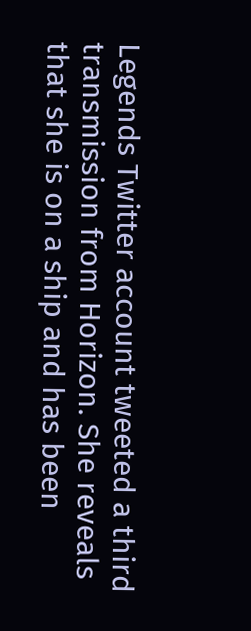Legends Twitter account tweeted a third transmission from Horizon. She reveals that she is on a ship and has been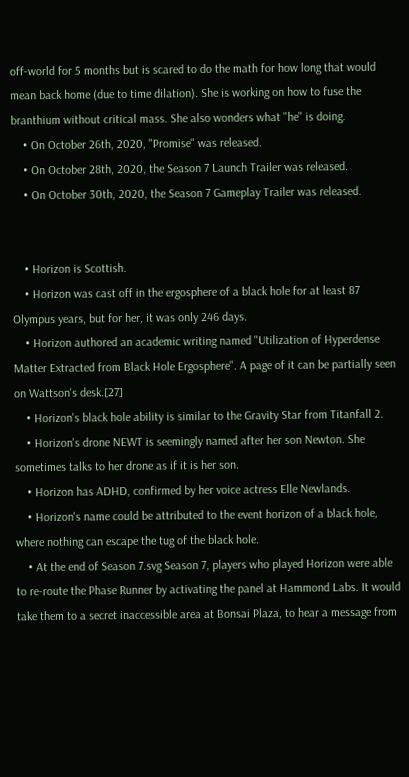off-world for 5 months but is scared to do the math for how long that would mean back home (due to time dilation). She is working on how to fuse the branthium without critical mass. She also wonders what "he" is doing.
    • On October 26th, 2020, "Promise" was released.
    • On October 28th, 2020, the Season 7 Launch Trailer was released.
    • On October 30th, 2020, the Season 7 Gameplay Trailer was released.


    • Horizon is Scottish.
    • Horizon was cast off in the ergosphere of a black hole for at least 87 Olympus years, but for her, it was only 246 days.
    • Horizon authored an academic writing named "Utilization of Hyperdense Matter Extracted from Black Hole Ergosphere". A page of it can be partially seen on Wattson's desk.[27]
    • Horizon's black hole ability is similar to the Gravity Star from Titanfall 2.
    • Horizon's drone NEWT is seemingly named after her son Newton. She sometimes talks to her drone as if it is her son.
    • Horizon has ADHD, confirmed by her voice actress Elle Newlands.
    • Horizon's name could be attributed to the event horizon of a black hole, where nothing can escape the tug of the black hole.
    • At the end of Season 7.svg Season 7, players who played Horizon were able to re-route the Phase Runner by activating the panel at Hammond Labs. It would take them to a secret inaccessible area at Bonsai Plaza, to hear a message from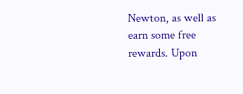Newton, as well as earn some free rewards. Upon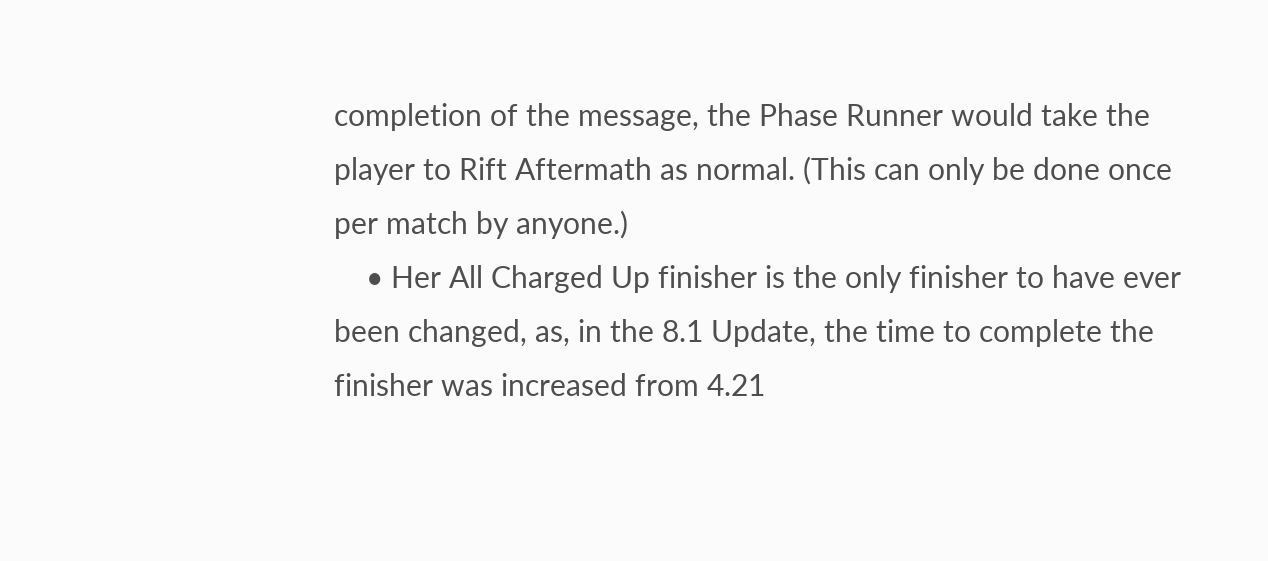completion of the message, the Phase Runner would take the player to Rift Aftermath as normal. (This can only be done once per match by anyone.)
    • Her All Charged Up finisher is the only finisher to have ever been changed, as, in the 8.1 Update, the time to complete the finisher was increased from 4.21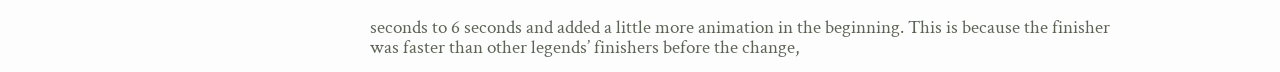seconds to 6 seconds and added a little more animation in the beginning. This is because the finisher was faster than other legends’ finishers before the change,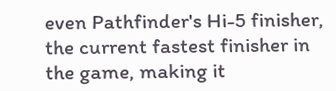even Pathfinder's Hi-5 finisher, the current fastest finisher in the game, making it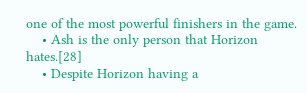one of the most powerful finishers in the game.
    • Ash is the only person that Horizon hates.[28]
    • Despite Horizon having a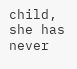child, she has never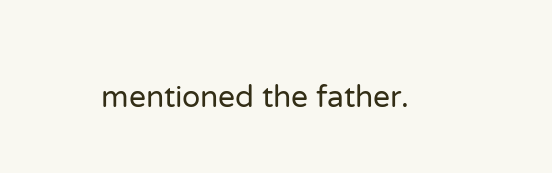mentioned the father.